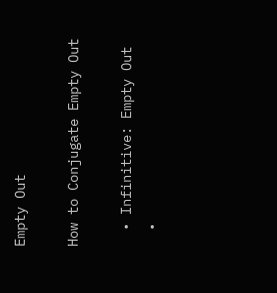Empty Out

How to Conjugate Empty Out

  • Infinitive: Empty Out
  •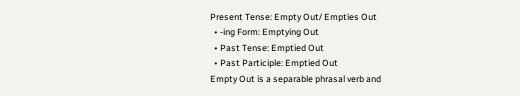Present Tense: Empty Out/ Empties Out
  • -ing Form: Emptying Out
  • Past Tense: Emptied Out
  • Past Participle: Emptied Out
Empty Out is a separable phrasal verb and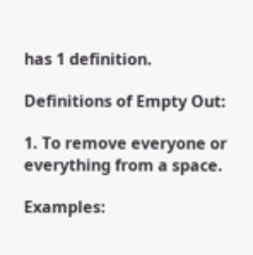has 1 definition.

Definitions of Empty Out:

1. To remove everyone or everything from a space.

Examples: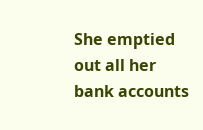She emptied out all her bank accounts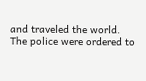and traveled the world.
The police were ordered to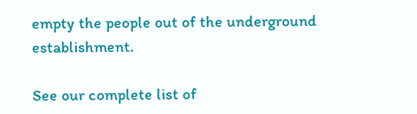empty the people out of the underground establishment.

See our complete list of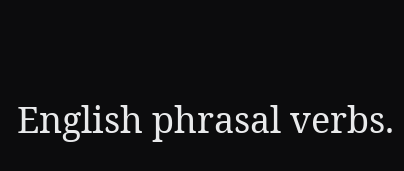English phrasal verbs.